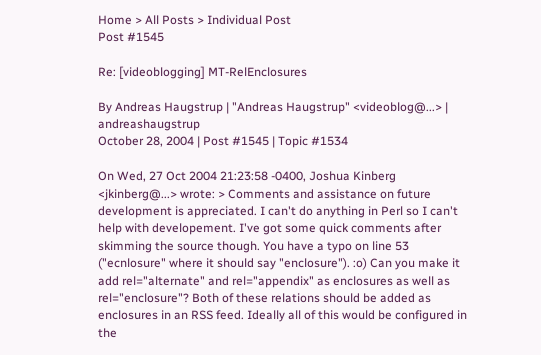Home > All Posts > Individual Post
Post #1545

Re: [videoblogging] MT-RelEnclosures

By Andreas Haugstrup | "Andreas Haugstrup" <videoblog@...> | andreashaugstrup
October 28, 2004 | Post #1545 | Topic #1534

On Wed, 27 Oct 2004 21:23:58 -0400, Joshua Kinberg <jkinberg@...> wrote: > Comments and assistance on future development is appreciated. I can't do anything in Perl so I can't help with developement. I've got some quick comments after skimming the source though. You have a typo on line 53 ("ecnlosure" where it should say "enclosure"). :o) Can you make it add rel="alternate" and rel="appendix" as enclosures as well as rel="enclosure"? Both of these relations should be added as enclosures in an RSS feed. Ideally all of this would be configured in the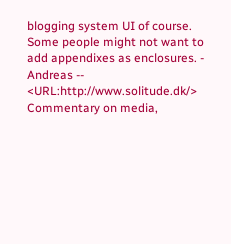blogging system UI of course. Some people might not want to add appendixes as enclosures. - Andreas -- <URL:http://www.solitude.dk/> Commentary on media,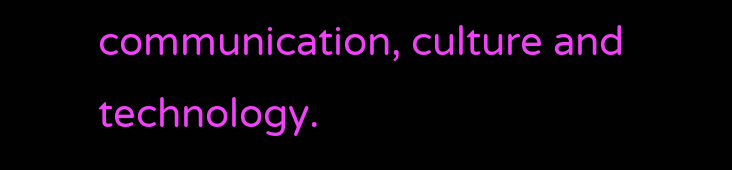communication, culture and technology.